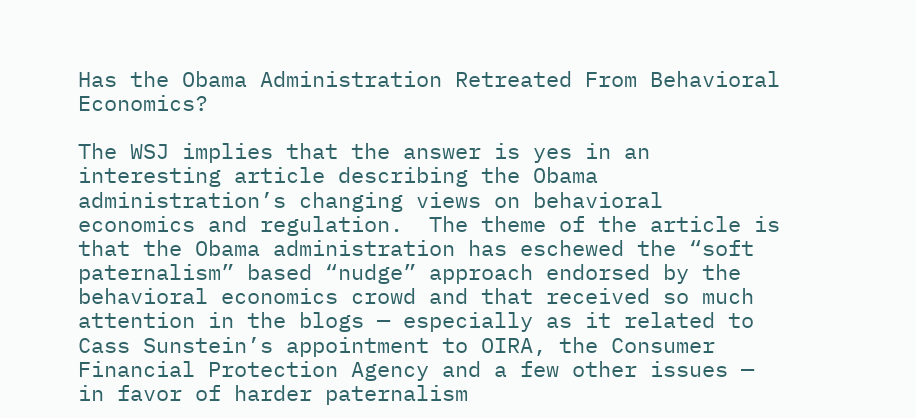Has the Obama Administration Retreated From Behavioral Economics?

The WSJ implies that the answer is yes in an interesting article describing the Obama administration’s changing views on behavioral economics and regulation.  The theme of the article is that the Obama administration has eschewed the “soft paternalism” based “nudge” approach endorsed by the behavioral economics crowd and that received so much attention in the blogs — especially as it related to Cass Sunstein’s appointment to OIRA, the Consumer Financial Protection Agency and a few other issues — in favor of harder paternalism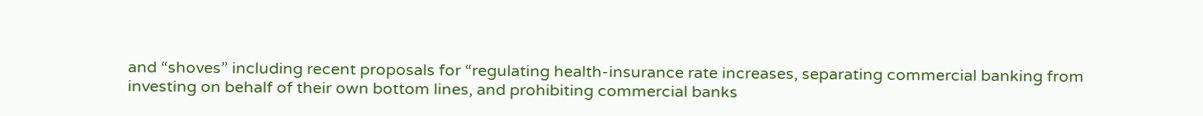and “shoves” including recent proposals for “regulating health-insurance rate increases, separating commercial banking from investing on behalf of their own bottom lines, and prohibiting commercial banks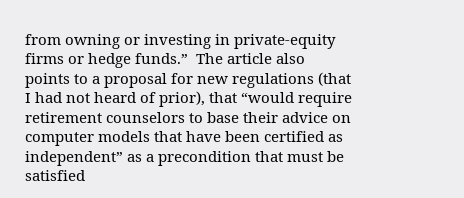from owning or investing in private-equity firms or hedge funds.”  The article also points to a proposal for new regulations (that I had not heard of prior), that “would require retirement counselors to base their advice on computer models that have been certified as independent” as a precondition that must be satisfied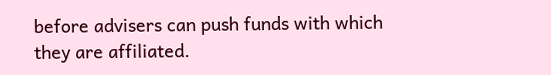before advisers can push funds with which they are affiliated.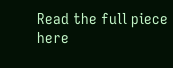Read the full piece here